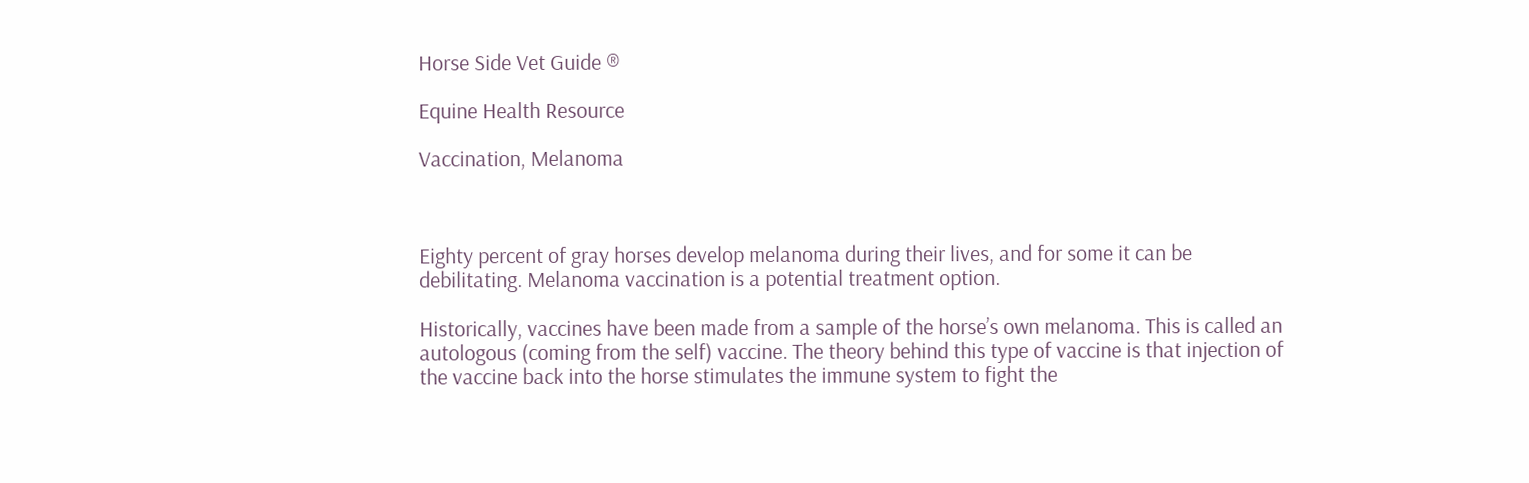Horse Side Vet Guide ®

Equine Health Resource

Vaccination, Melanoma



Eighty percent of gray horses develop melanoma during their lives, and for some it can be debilitating. Melanoma vaccination is a potential treatment option.

Historically, vaccines have been made from a sample of the horse’s own melanoma. This is called an autologous (coming from the self) vaccine. The theory behind this type of vaccine is that injection of the vaccine back into the horse stimulates the immune system to fight the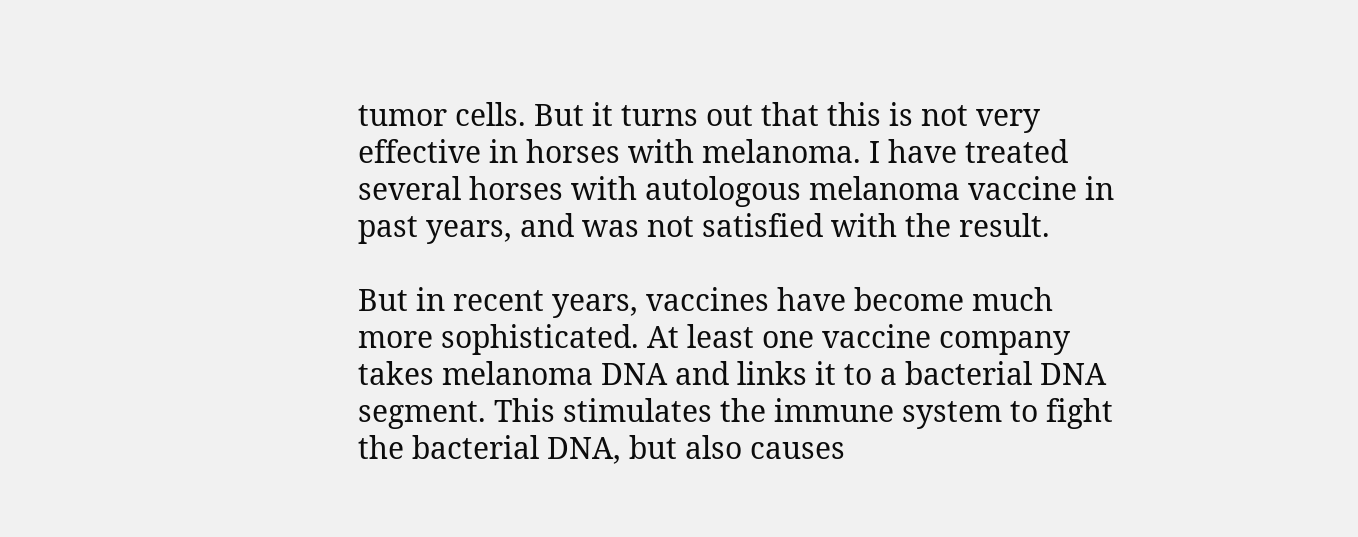tumor cells. But it turns out that this is not very effective in horses with melanoma. I have treated several horses with autologous melanoma vaccine in past years, and was not satisfied with the result.

But in recent years, vaccines have become much more sophisticated. At least one vaccine company takes melanoma DNA and links it to a bacterial DNA segment. This stimulates the immune system to fight the bacterial DNA, but also causes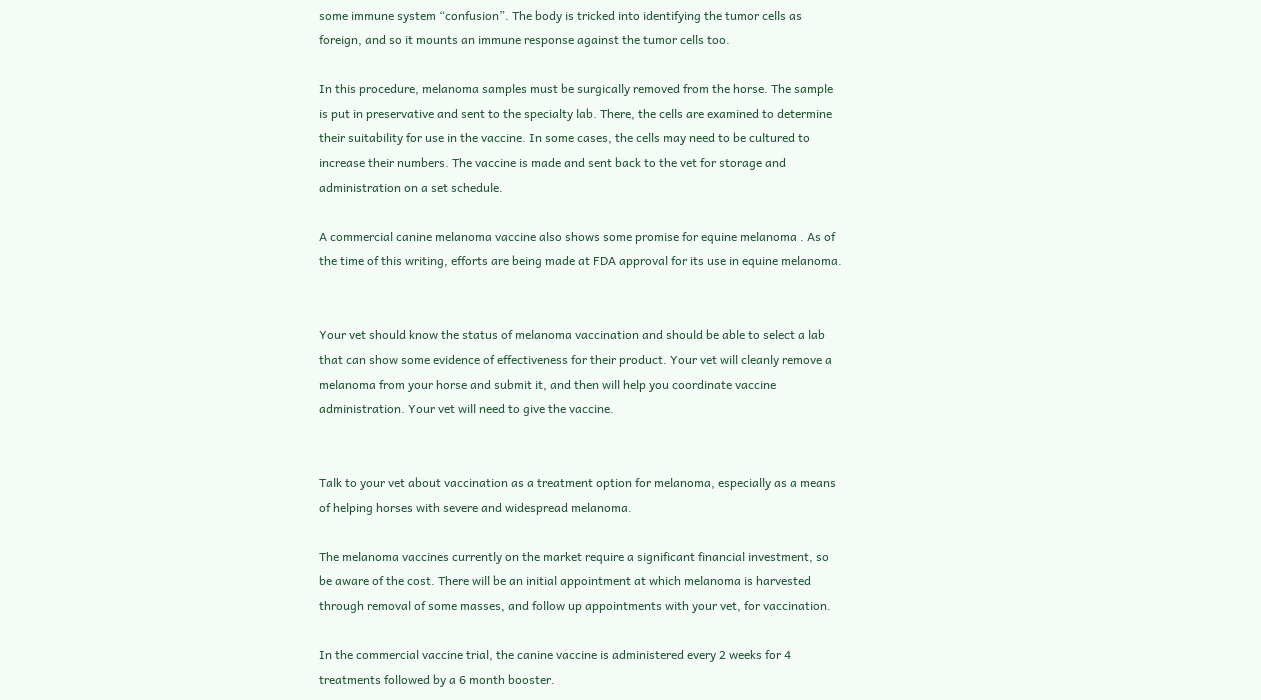some immune system “confusion”. The body is tricked into identifying the tumor cells as foreign, and so it mounts an immune response against the tumor cells too.

In this procedure, melanoma samples must be surgically removed from the horse. The sample is put in preservative and sent to the specialty lab. There, the cells are examined to determine their suitability for use in the vaccine. In some cases, the cells may need to be cultured to increase their numbers. The vaccine is made and sent back to the vet for storage and administration on a set schedule.

A commercial canine melanoma vaccine also shows some promise for equine melanoma . As of the time of this writing, efforts are being made at FDA approval for its use in equine melanoma.


Your vet should know the status of melanoma vaccination and should be able to select a lab that can show some evidence of effectiveness for their product. Your vet will cleanly remove a melanoma from your horse and submit it, and then will help you coordinate vaccine administration. Your vet will need to give the vaccine.


Talk to your vet about vaccination as a treatment option for melanoma, especially as a means of helping horses with severe and widespread melanoma.

The melanoma vaccines currently on the market require a significant financial investment, so be aware of the cost. There will be an initial appointment at which melanoma is harvested through removal of some masses, and follow up appointments with your vet, for vaccination.

In the commercial vaccine trial, the canine vaccine is administered every 2 weeks for 4 treatments followed by a 6 month booster.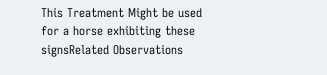This Treatment Might be used for a horse exhibiting these signsRelated Observations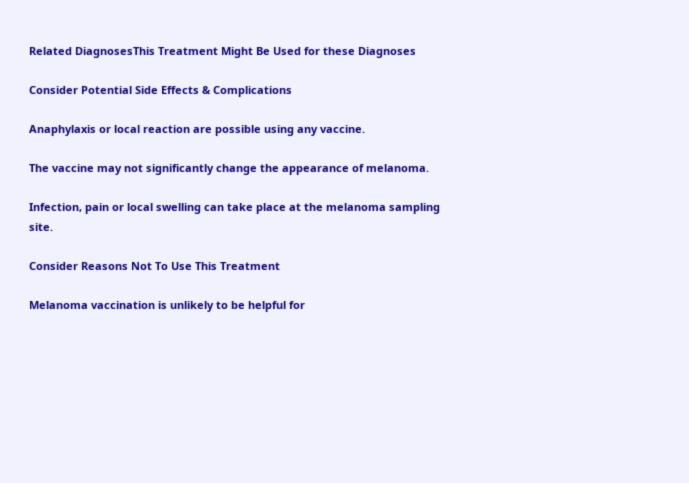Related DiagnosesThis Treatment Might Be Used for these Diagnoses

Consider Potential Side Effects & Complications

Anaphylaxis or local reaction are possible using any vaccine.

The vaccine may not significantly change the appearance of melanoma.

Infection, pain or local swelling can take place at the melanoma sampling site.

Consider Reasons Not To Use This Treatment

Melanoma vaccination is unlikely to be helpful for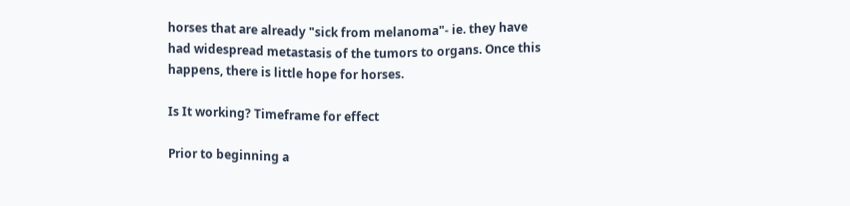horses that are already "sick from melanoma"- ie. they have had widespread metastasis of the tumors to organs. Once this happens, there is little hope for horses.

Is It working? Timeframe for effect

Prior to beginning a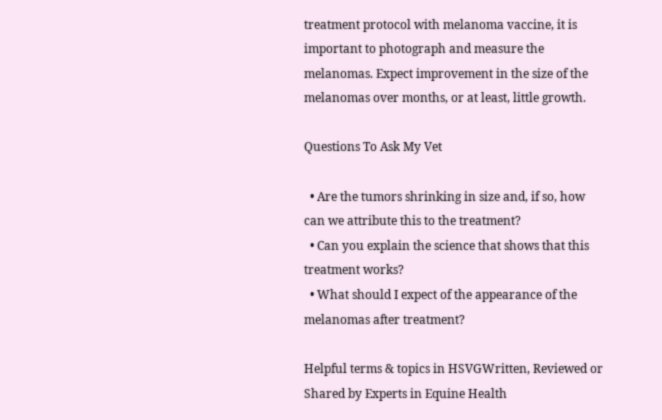treatment protocol with melanoma vaccine, it is important to photograph and measure the melanomas. Expect improvement in the size of the melanomas over months, or at least, little growth.

Questions To Ask My Vet

  • Are the tumors shrinking in size and, if so, how can we attribute this to the treatment?
  • Can you explain the science that shows that this treatment works?
  • What should I expect of the appearance of the melanomas after treatment?

Helpful terms & topics in HSVGWritten, Reviewed or Shared by Experts in Equine Health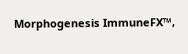Morphogenesis ImmuneFX™,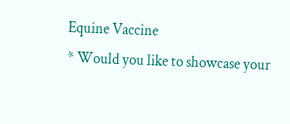Equine Vaccine
* Would you like to showcase your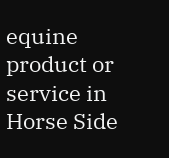equine product or service in
Horse Side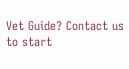Vet Guide? Contact us to start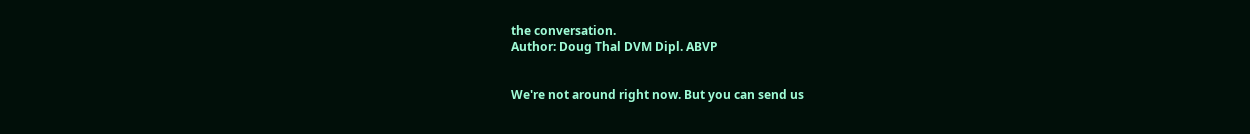the conversation.
Author: Doug Thal DVM Dipl. ABVP


We're not around right now. But you can send us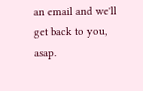an email and we'll get back to you, asap.